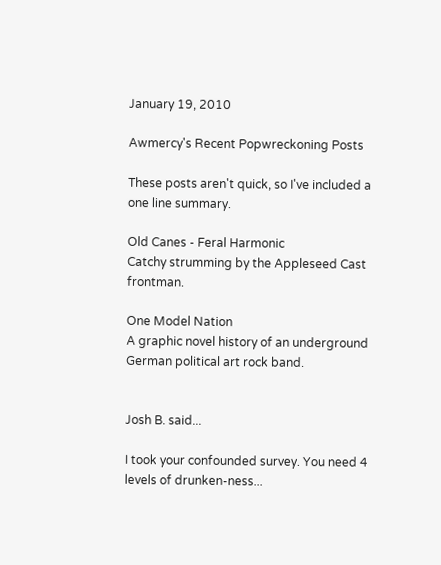January 19, 2010

Awmercy's Recent Popwreckoning Posts

These posts aren't quick, so I've included a one line summary.

Old Canes - Feral Harmonic
Catchy strumming by the Appleseed Cast frontman.

One Model Nation
A graphic novel history of an underground German political art rock band.


Josh B. said...

I took your confounded survey. You need 4 levels of drunken-ness...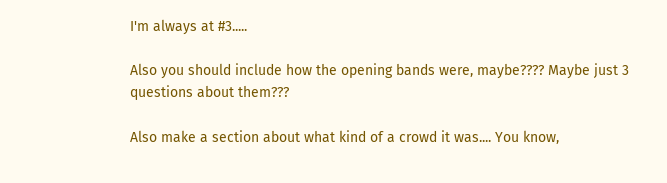I'm always at #3.....

Also you should include how the opening bands were, maybe???? Maybe just 3 questions about them???

Also make a section about what kind of a crowd it was.... You know,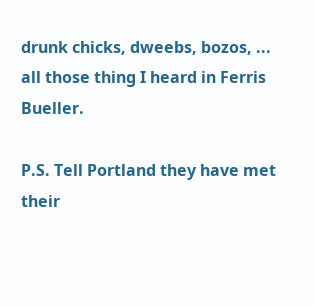drunk chicks, dweebs, bozos, ... all those thing I heard in Ferris Bueller.

P.S. Tell Portland they have met their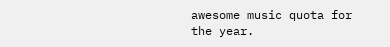awesome music quota for the year.